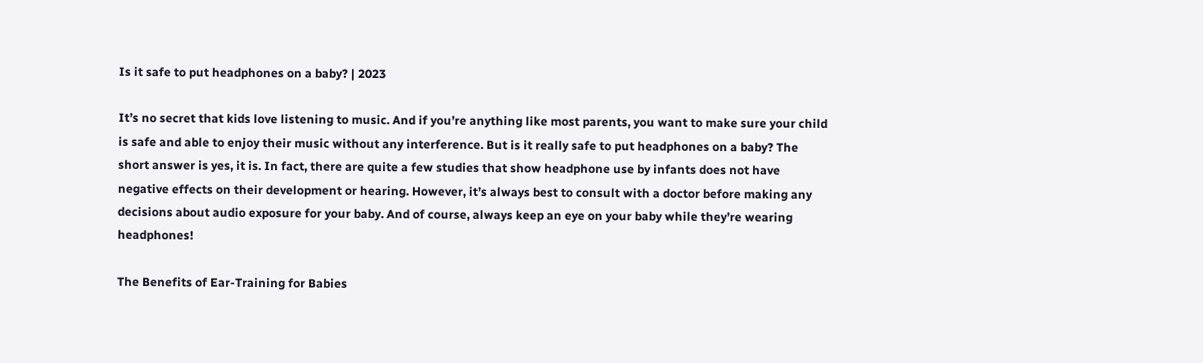Is it safe to put headphones on a baby? | 2023

It’s no secret that kids love listening to music. And if you’re anything like most parents, you want to make sure your child is safe and able to enjoy their music without any interference. But is it really safe to put headphones on a baby? The short answer is yes, it is. In fact, there are quite a few studies that show headphone use by infants does not have negative effects on their development or hearing. However, it’s always best to consult with a doctor before making any decisions about audio exposure for your baby. And of course, always keep an eye on your baby while they’re wearing headphones!

The Benefits of Ear-Training for Babies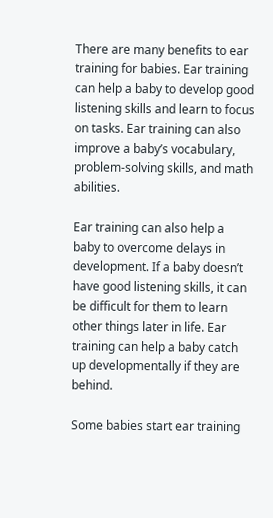There are many benefits to ear training for babies. Ear training can help a baby to develop good listening skills and learn to focus on tasks. Ear training can also improve a baby’s vocabulary, problem-solving skills, and math abilities.

Ear training can also help a baby to overcome delays in development. If a baby doesn’t have good listening skills, it can be difficult for them to learn other things later in life. Ear training can help a baby catch up developmentally if they are behind.

Some babies start ear training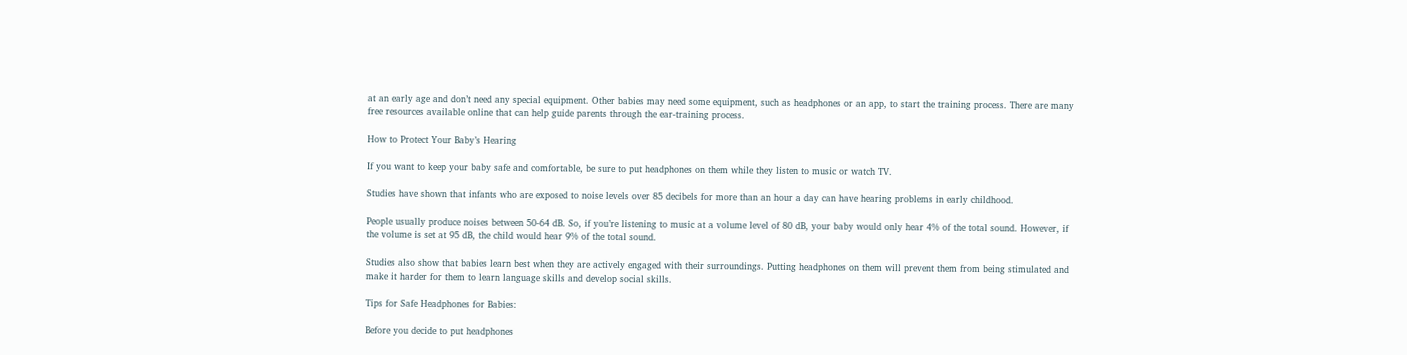at an early age and don’t need any special equipment. Other babies may need some equipment, such as headphones or an app, to start the training process. There are many free resources available online that can help guide parents through the ear-training process.

How to Protect Your Baby’s Hearing

If you want to keep your baby safe and comfortable, be sure to put headphones on them while they listen to music or watch TV.

Studies have shown that infants who are exposed to noise levels over 85 decibels for more than an hour a day can have hearing problems in early childhood.

People usually produce noises between 50-64 dB. So, if you’re listening to music at a volume level of 80 dB, your baby would only hear 4% of the total sound. However, if the volume is set at 95 dB, the child would hear 9% of the total sound.

Studies also show that babies learn best when they are actively engaged with their surroundings. Putting headphones on them will prevent them from being stimulated and make it harder for them to learn language skills and develop social skills.

Tips for Safe Headphones for Babies:

Before you decide to put headphones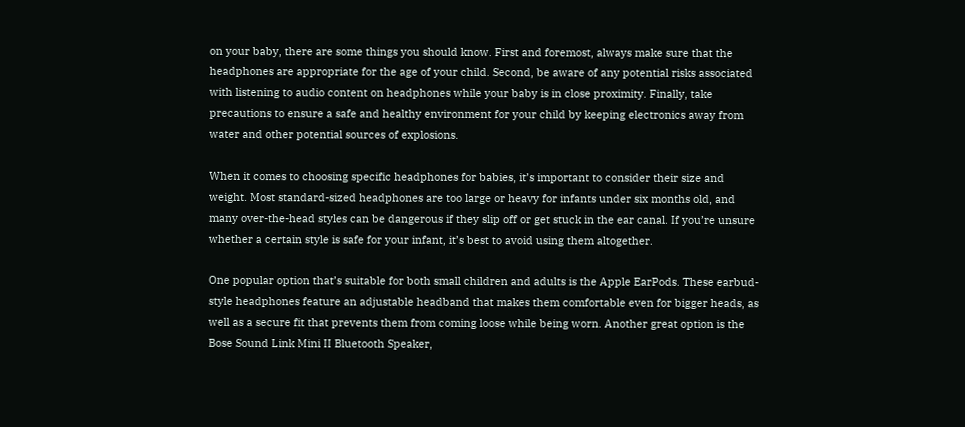on your baby, there are some things you should know. First and foremost, always make sure that the headphones are appropriate for the age of your child. Second, be aware of any potential risks associated with listening to audio content on headphones while your baby is in close proximity. Finally, take precautions to ensure a safe and healthy environment for your child by keeping electronics away from water and other potential sources of explosions.

When it comes to choosing specific headphones for babies, it’s important to consider their size and weight. Most standard-sized headphones are too large or heavy for infants under six months old, and many over-the-head styles can be dangerous if they slip off or get stuck in the ear canal. If you’re unsure whether a certain style is safe for your infant, it’s best to avoid using them altogether.

One popular option that’s suitable for both small children and adults is the Apple EarPods. These earbud-style headphones feature an adjustable headband that makes them comfortable even for bigger heads, as well as a secure fit that prevents them from coming loose while being worn. Another great option is the Bose Sound Link Mini II Bluetooth Speaker,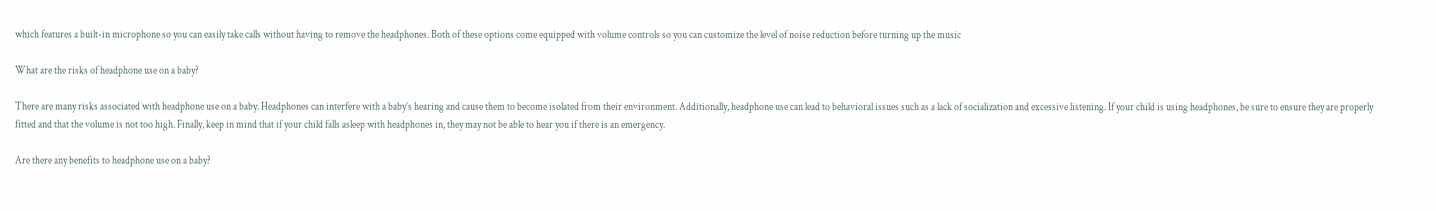which features a built-in microphone so you can easily take calls without having to remove the headphones. Both of these options come equipped with volume controls so you can customize the level of noise reduction before turning up the music

What are the risks of headphone use on a baby?

There are many risks associated with headphone use on a baby. Headphones can interfere with a baby’s hearing and cause them to become isolated from their environment. Additionally, headphone use can lead to behavioral issues such as a lack of socialization and excessive listening. If your child is using headphones, be sure to ensure they are properly fitted and that the volume is not too high. Finally, keep in mind that if your child falls asleep with headphones in, they may not be able to hear you if there is an emergency.

Are there any benefits to headphone use on a baby?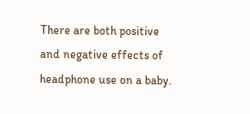There are both positive and negative effects of headphone use on a baby.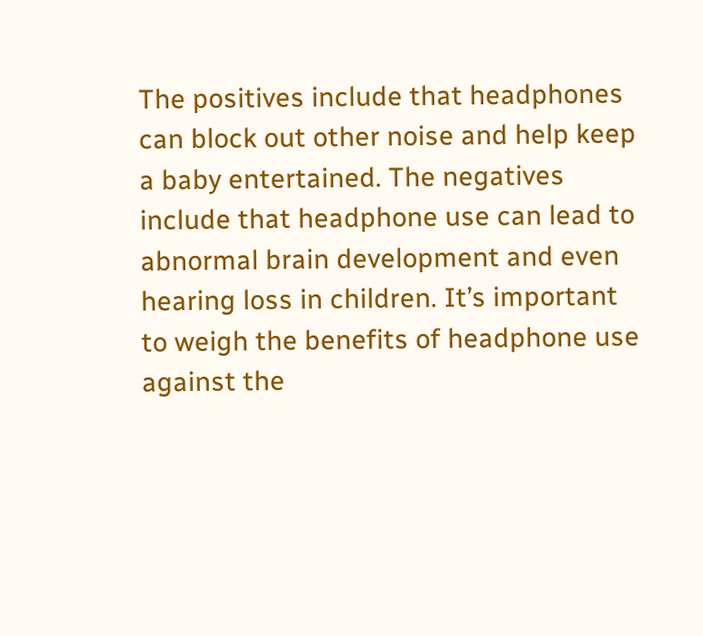The positives include that headphones can block out other noise and help keep a baby entertained. The negatives include that headphone use can lead to abnormal brain development and even hearing loss in children. It’s important to weigh the benefits of headphone use against the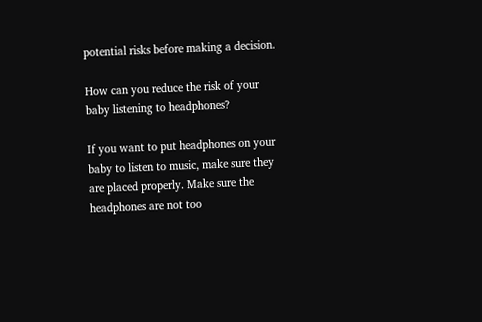potential risks before making a decision.

How can you reduce the risk of your baby listening to headphones?

If you want to put headphones on your baby to listen to music, make sure they are placed properly. Make sure the headphones are not too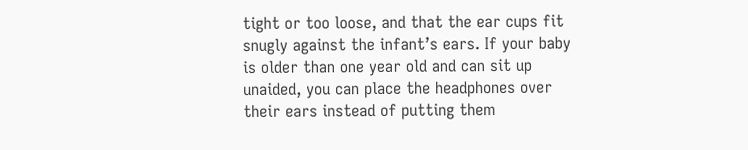tight or too loose, and that the ear cups fit snugly against the infant’s ears. If your baby is older than one year old and can sit up unaided, you can place the headphones over their ears instead of putting them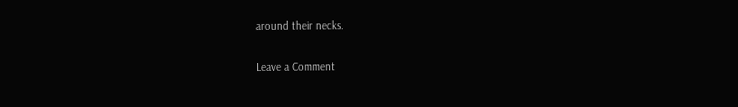around their necks.

Leave a Comment